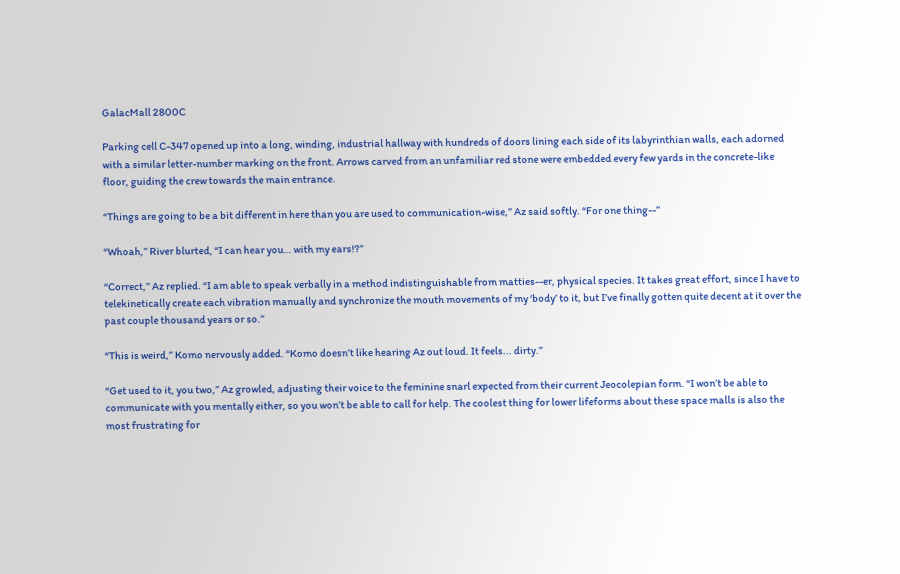GalacMall 2800C

Parking cell C-347 opened up into a long, winding, industrial hallway with hundreds of doors lining each side of its labyrinthian walls, each adorned with a similar letter-number marking on the front. Arrows carved from an unfamiliar red stone were embedded every few yards in the concrete-like floor, guiding the crew towards the main entrance.

“Things are going to be a bit different in here than you are used to communication-wise,” Az said softly. “For one thing--”

“Whoah,” River blurted, “I can hear you… with my ears!?”

“Correct,” Az replied. “I am able to speak verbally in a method indistinguishable from matties--er, physical species. It takes great effort, since I have to telekinetically create each vibration manually and synchronize the mouth movements of my ‘body’ to it, but I’ve finally gotten quite decent at it over the past couple thousand years or so.”

“This is weird,” Komo nervously added. “Komo doesn’t like hearing Az out loud. It feels... dirty.”

“Get used to it, you two,” Az growled, adjusting their voice to the feminine snarl expected from their current Jeocolepian form. “I won’t be able to communicate with you mentally either, so you won’t be able to call for help. The coolest thing for lower lifeforms about these space malls is also the most frustrating for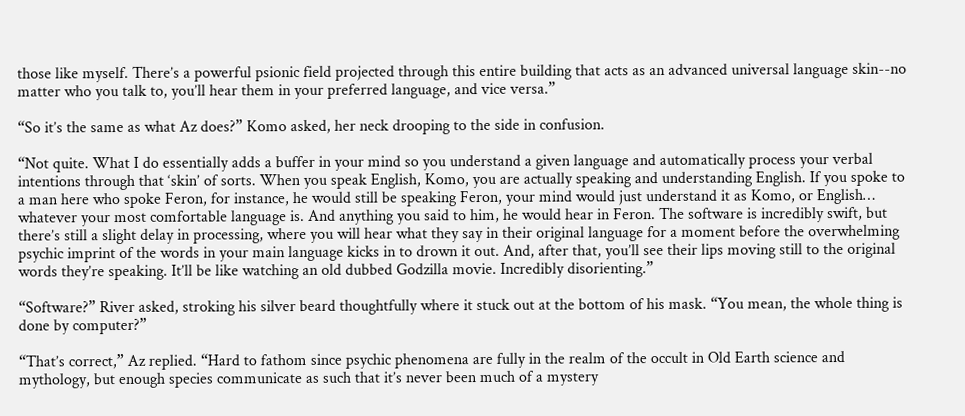those like myself. There’s a powerful psionic field projected through this entire building that acts as an advanced universal language skin--no matter who you talk to, you’ll hear them in your preferred language, and vice versa.”

“So it’s the same as what Az does?” Komo asked, her neck drooping to the side in confusion.

“Not quite. What I do essentially adds a buffer in your mind so you understand a given language and automatically process your verbal intentions through that ‘skin’ of sorts. When you speak English, Komo, you are actually speaking and understanding English. If you spoke to a man here who spoke Feron, for instance, he would still be speaking Feron, your mind would just understand it as Komo, or English… whatever your most comfortable language is. And anything you said to him, he would hear in Feron. The software is incredibly swift, but there’s still a slight delay in processing, where you will hear what they say in their original language for a moment before the overwhelming psychic imprint of the words in your main language kicks in to drown it out. And, after that, you’ll see their lips moving still to the original words they’re speaking. It’ll be like watching an old dubbed Godzilla movie. Incredibly disorienting.”

“Software?” River asked, stroking his silver beard thoughtfully where it stuck out at the bottom of his mask. “You mean, the whole thing is done by computer?”

“That’s correct,” Az replied. “Hard to fathom since psychic phenomena are fully in the realm of the occult in Old Earth science and mythology, but enough species communicate as such that it’s never been much of a mystery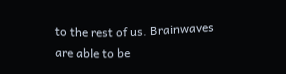to the rest of us. Brainwaves are able to be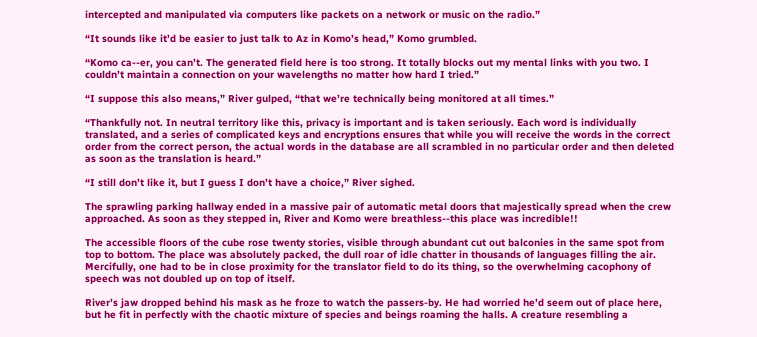intercepted and manipulated via computers like packets on a network or music on the radio.”

“It sounds like it’d be easier to just talk to Az in Komo’s head,” Komo grumbled.

“Komo ca--er, you can’t. The generated field here is too strong. It totally blocks out my mental links with you two. I couldn’t maintain a connection on your wavelengths no matter how hard I tried.”

“I suppose this also means,” River gulped, “that we’re technically being monitored at all times.”

“Thankfully not. In neutral territory like this, privacy is important and is taken seriously. Each word is individually translated, and a series of complicated keys and encryptions ensures that while you will receive the words in the correct order from the correct person, the actual words in the database are all scrambled in no particular order and then deleted as soon as the translation is heard.”

“I still don’t like it, but I guess I don’t have a choice,” River sighed.

The sprawling parking hallway ended in a massive pair of automatic metal doors that majestically spread when the crew approached. As soon as they stepped in, River and Komo were breathless--this place was incredible!!

The accessible floors of the cube rose twenty stories, visible through abundant cut out balconies in the same spot from top to bottom. The place was absolutely packed, the dull roar of idle chatter in thousands of languages filling the air. Mercifully, one had to be in close proximity for the translator field to do its thing, so the overwhelming cacophony of speech was not doubled up on top of itself.

River’s jaw dropped behind his mask as he froze to watch the passers-by. He had worried he’d seem out of place here, but he fit in perfectly with the chaotic mixture of species and beings roaming the halls. A creature resembling a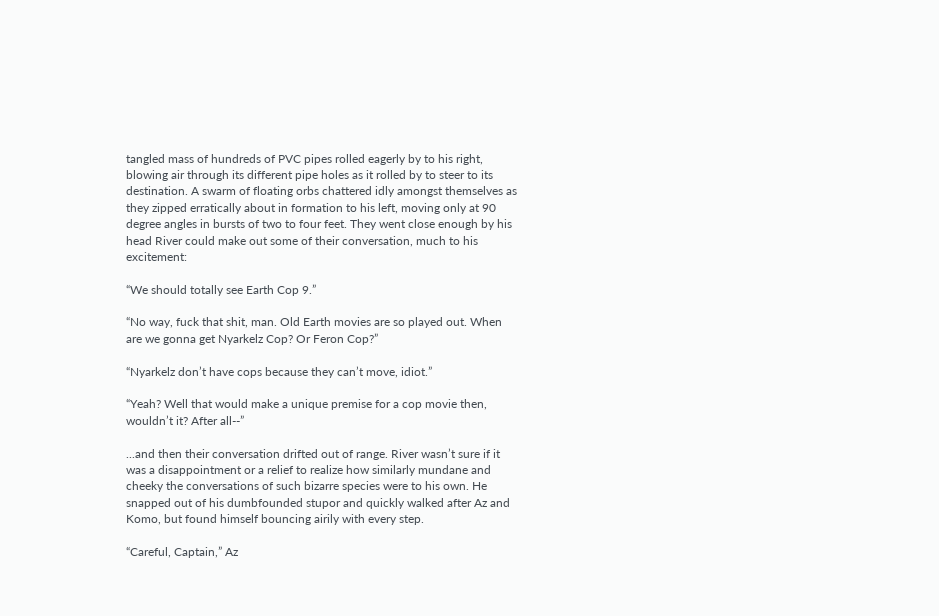tangled mass of hundreds of PVC pipes rolled eagerly by to his right, blowing air through its different pipe holes as it rolled by to steer to its destination. A swarm of floating orbs chattered idly amongst themselves as they zipped erratically about in formation to his left, moving only at 90 degree angles in bursts of two to four feet. They went close enough by his head River could make out some of their conversation, much to his excitement:

“We should totally see Earth Cop 9.”

“No way, fuck that shit, man. Old Earth movies are so played out. When are we gonna get Nyarkelz Cop? Or Feron Cop?”

“Nyarkelz don’t have cops because they can’t move, idiot.”

“Yeah? Well that would make a unique premise for a cop movie then, wouldn’t it? After all--”

...and then their conversation drifted out of range. River wasn’t sure if it was a disappointment or a relief to realize how similarly mundane and cheeky the conversations of such bizarre species were to his own. He snapped out of his dumbfounded stupor and quickly walked after Az and Komo, but found himself bouncing airily with every step.

“Careful, Captain,” Az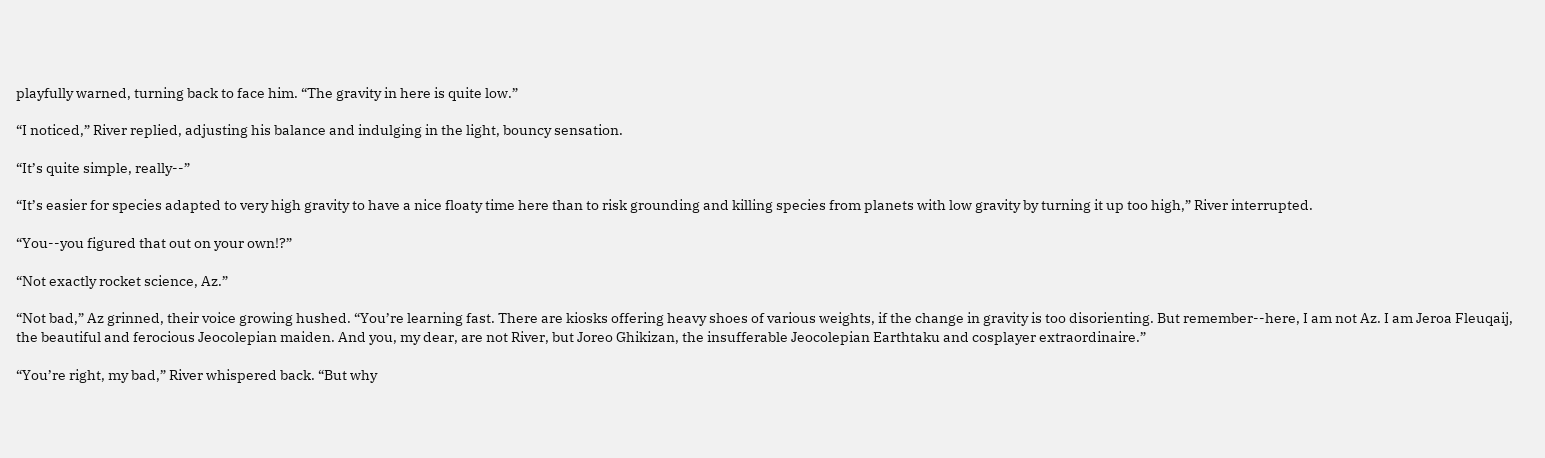playfully warned, turning back to face him. “The gravity in here is quite low.”

“I noticed,” River replied, adjusting his balance and indulging in the light, bouncy sensation.

“It’s quite simple, really--”

“It’s easier for species adapted to very high gravity to have a nice floaty time here than to risk grounding and killing species from planets with low gravity by turning it up too high,” River interrupted.

“You--you figured that out on your own!?”

“Not exactly rocket science, Az.”

“Not bad,” Az grinned, their voice growing hushed. “You’re learning fast. There are kiosks offering heavy shoes of various weights, if the change in gravity is too disorienting. But remember--here, I am not Az. I am Jeroa Fleuqaij, the beautiful and ferocious Jeocolepian maiden. And you, my dear, are not River, but Joreo Ghikizan, the insufferable Jeocolepian Earthtaku and cosplayer extraordinaire.”

“You’re right, my bad,” River whispered back. “But why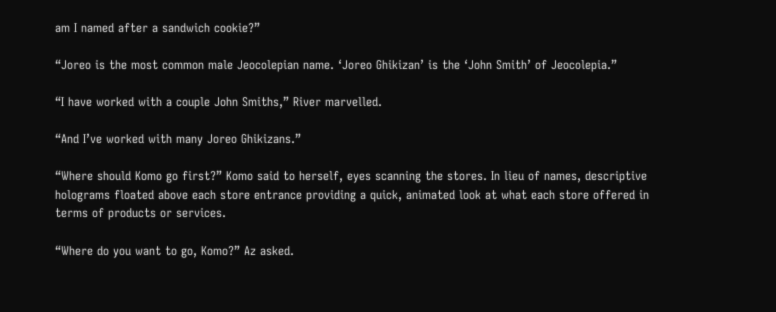am I named after a sandwich cookie?”

“Joreo is the most common male Jeocolepian name. ‘Joreo Ghikizan’ is the ‘John Smith’ of Jeocolepia.”

“I have worked with a couple John Smiths,” River marvelled.

“And I’ve worked with many Joreo Ghikizans.”

“Where should Komo go first?” Komo said to herself, eyes scanning the stores. In lieu of names, descriptive holograms floated above each store entrance providing a quick, animated look at what each store offered in terms of products or services.

“Where do you want to go, Komo?” Az asked.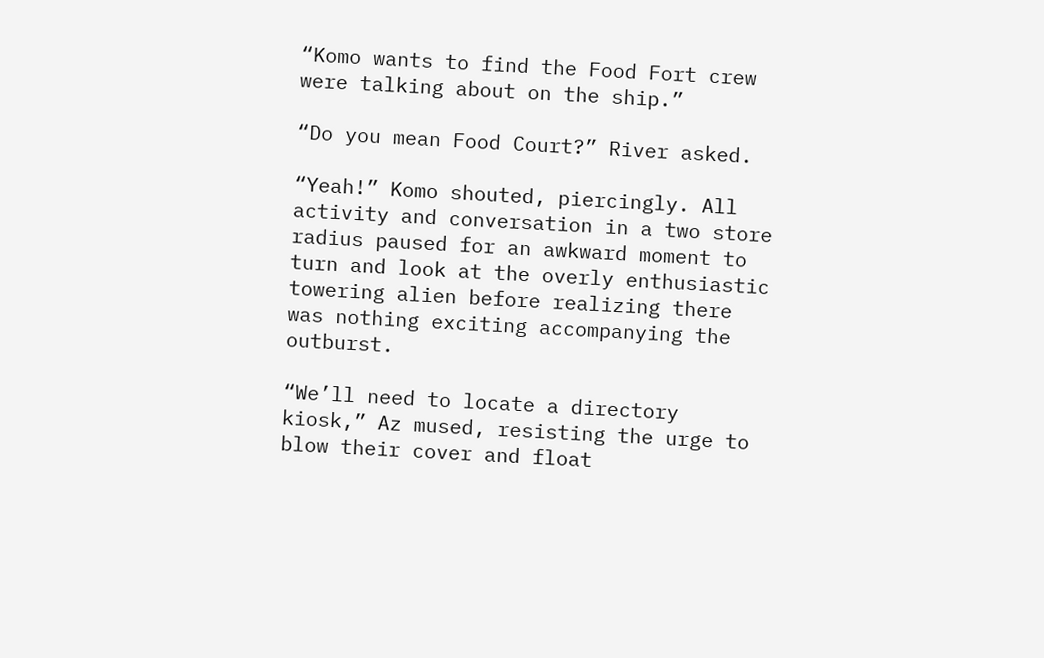“Komo wants to find the Food Fort crew were talking about on the ship.”

“Do you mean Food Court?” River asked.

“Yeah!” Komo shouted, piercingly. All activity and conversation in a two store radius paused for an awkward moment to turn and look at the overly enthusiastic towering alien before realizing there was nothing exciting accompanying the outburst.

“We’ll need to locate a directory kiosk,” Az mused, resisting the urge to blow their cover and float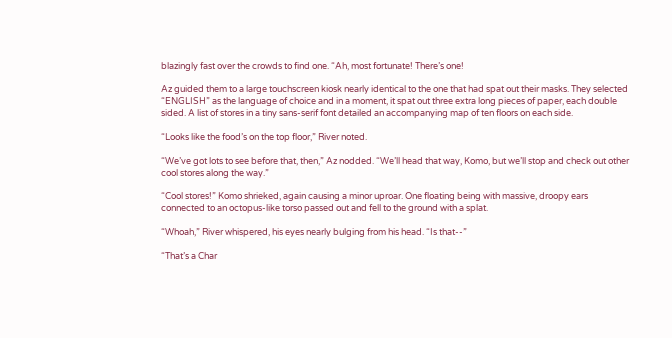blazingly fast over the crowds to find one. “Ah, most fortunate! There’s one!

Az guided them to a large touchscreen kiosk nearly identical to the one that had spat out their masks. They selected “ENGLISH” as the language of choice and in a moment, it spat out three extra long pieces of paper, each double sided. A list of stores in a tiny sans-serif font detailed an accompanying map of ten floors on each side.

“Looks like the food’s on the top floor,” River noted.

“We’ve got lots to see before that, then,” Az nodded. “We’ll head that way, Komo, but we’ll stop and check out other cool stores along the way.”

“Cool stores!” Komo shrieked, again causing a minor uproar. One floating being with massive, droopy ears connected to an octopus-like torso passed out and fell to the ground with a splat.

“Whoah,” River whispered, his eyes nearly bulging from his head. “Is that--”

“That’s a Char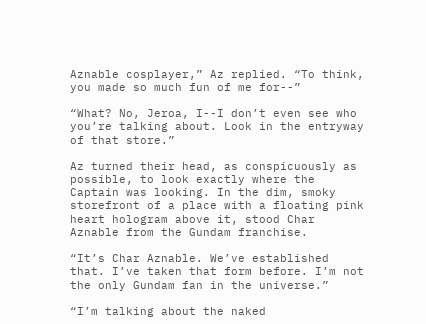Aznable cosplayer,” Az replied. “To think, you made so much fun of me for--”

“What? No, Jeroa, I--I don’t even see who you’re talking about. Look in the entryway of that store.”

Az turned their head, as conspicuously as possible, to look exactly where the Captain was looking. In the dim, smoky storefront of a place with a floating pink heart hologram above it, stood Char Aznable from the Gundam franchise.

“It’s Char Aznable. We’ve established that. I’ve taken that form before. I’m not the only Gundam fan in the universe.”

“I’m talking about the naked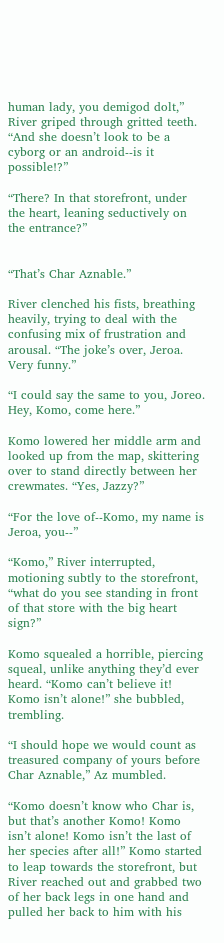human lady, you demigod dolt,” River griped through gritted teeth. “And she doesn’t look to be a cyborg or an android--is it possible!?”

“There? In that storefront, under the heart, leaning seductively on the entrance?”


“That’s Char Aznable.”

River clenched his fists, breathing heavily, trying to deal with the confusing mix of frustration and arousal. “The joke’s over, Jeroa. Very funny.”

“I could say the same to you, Joreo. Hey, Komo, come here.”

Komo lowered her middle arm and looked up from the map, skittering over to stand directly between her crewmates. “Yes, Jazzy?”

“For the love of--Komo, my name is Jeroa, you--”

“Komo,” River interrupted, motioning subtly to the storefront, “what do you see standing in front of that store with the big heart sign?”

Komo squealed a horrible, piercing squeal, unlike anything they’d ever heard. “Komo can’t believe it! Komo isn’t alone!” she bubbled, trembling.

“I should hope we would count as treasured company of yours before Char Aznable,” Az mumbled.

“Komo doesn’t know who Char is, but that’s another Komo! Komo isn’t alone! Komo isn’t the last of her species after all!” Komo started to leap towards the storefront, but River reached out and grabbed two of her back legs in one hand and pulled her back to him with his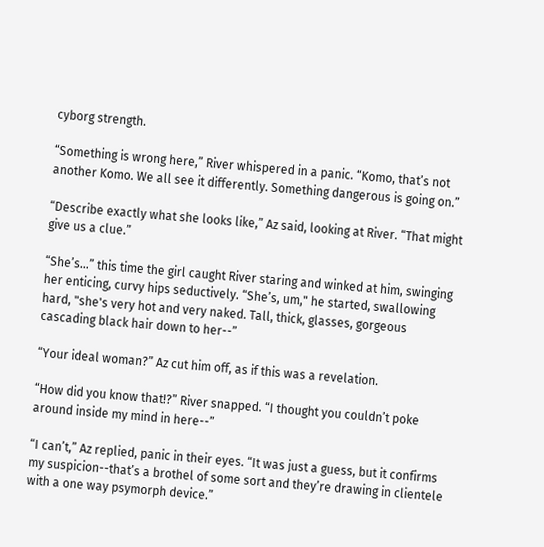cyborg strength.

“Something is wrong here,” River whispered in a panic. “Komo, that’s not another Komo. We all see it differently. Something dangerous is going on.”

“Describe exactly what she looks like,” Az said, looking at River. “That might give us a clue.”

“She’s…” this time the girl caught River staring and winked at him, swinging her enticing, curvy hips seductively. “She’s, um," he started, swallowing hard, "she's very hot and very naked. Tall, thick, glasses, gorgeous cascading black hair down to her--”

“Your ideal woman?” Az cut him off, as if this was a revelation.

“How did you know that!?” River snapped. “I thought you couldn’t poke around inside my mind in here--”

“I can’t,” Az replied, panic in their eyes. “It was just a guess, but it confirms my suspicion--that’s a brothel of some sort and they’re drawing in clientele with a one way psymorph device.”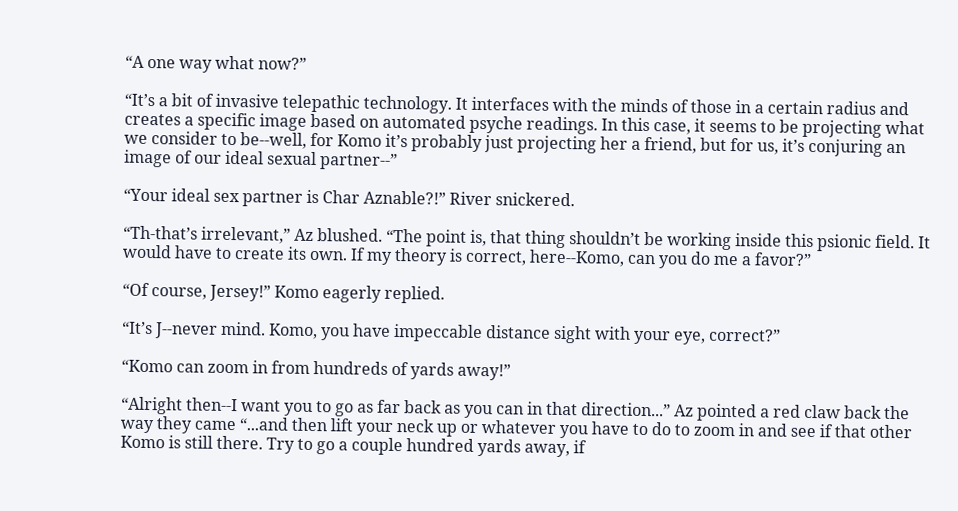“A one way what now?”

“It’s a bit of invasive telepathic technology. It interfaces with the minds of those in a certain radius and creates a specific image based on automated psyche readings. In this case, it seems to be projecting what we consider to be--well, for Komo it’s probably just projecting her a friend, but for us, it’s conjuring an image of our ideal sexual partner--”

“Your ideal sex partner is Char Aznable?!” River snickered.

“Th-that’s irrelevant,” Az blushed. “The point is, that thing shouldn’t be working inside this psionic field. It would have to create its own. If my theory is correct, here--Komo, can you do me a favor?”

“Of course, Jersey!” Komo eagerly replied.

“It’s J--never mind. Komo, you have impeccable distance sight with your eye, correct?”

“Komo can zoom in from hundreds of yards away!”

“Alright then--I want you to go as far back as you can in that direction...” Az pointed a red claw back the way they came “...and then lift your neck up or whatever you have to do to zoom in and see if that other Komo is still there. Try to go a couple hundred yards away, if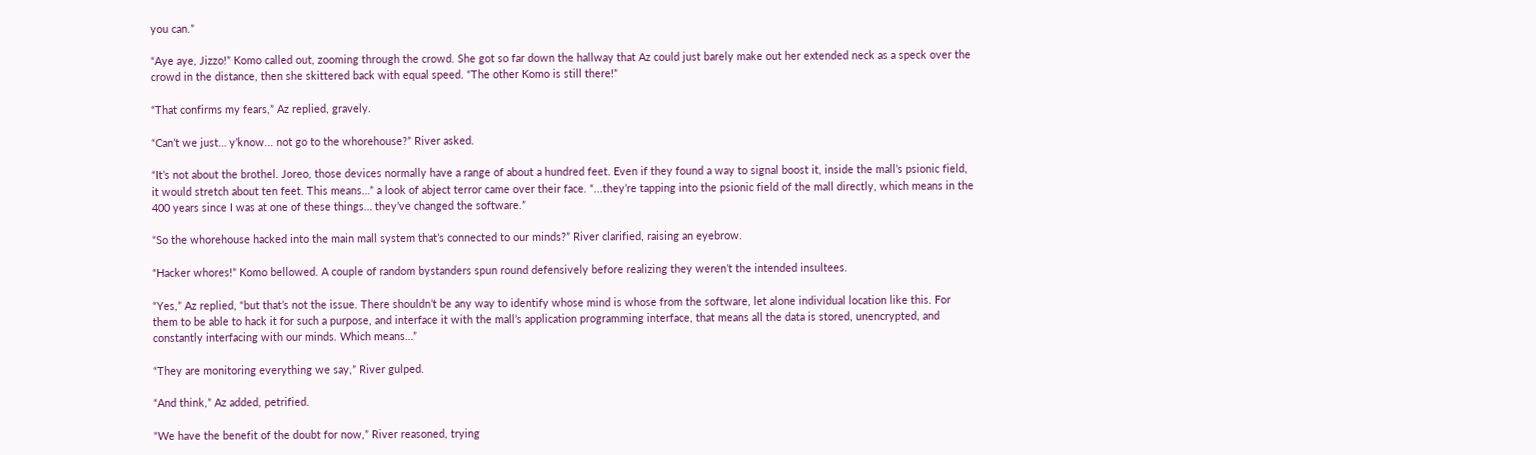you can.”

“Aye aye, Jizzo!” Komo called out, zooming through the crowd. She got so far down the hallway that Az could just barely make out her extended neck as a speck over the crowd in the distance, then she skittered back with equal speed. “The other Komo is still there!”

“That confirms my fears,” Az replied, gravely.

“Can’t we just… y’know... not go to the whorehouse?” River asked.

“It’s not about the brothel. Joreo, those devices normally have a range of about a hundred feet. Even if they found a way to signal boost it, inside the mall’s psionic field, it would stretch about ten feet. This means…” a look of abject terror came over their face. “...they’re tapping into the psionic field of the mall directly, which means in the 400 years since I was at one of these things… they’ve changed the software.”

“So the whorehouse hacked into the main mall system that’s connected to our minds?” River clarified, raising an eyebrow.

“Hacker whores!” Komo bellowed. A couple of random bystanders spun round defensively before realizing they weren’t the intended insultees.

“Yes,” Az replied, “but that’s not the issue. There shouldn’t be any way to identify whose mind is whose from the software, let alone individual location like this. For them to be able to hack it for such a purpose, and interface it with the mall’s application programming interface, that means all the data is stored, unencrypted, and constantly interfacing with our minds. Which means…”

“They are monitoring everything we say,” River gulped.

“And think,” Az added, petrified.

“We have the benefit of the doubt for now,” River reasoned, trying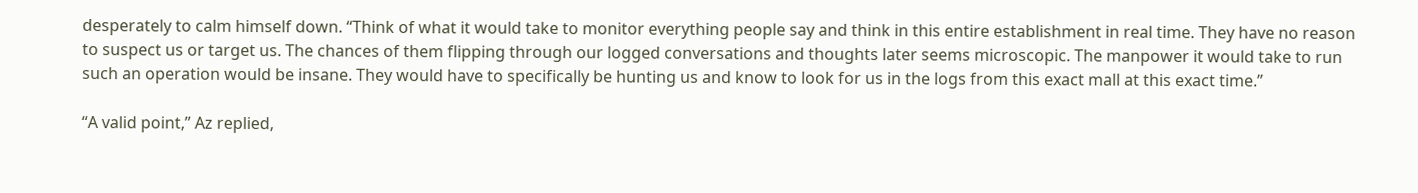desperately to calm himself down. “Think of what it would take to monitor everything people say and think in this entire establishment in real time. They have no reason to suspect us or target us. The chances of them flipping through our logged conversations and thoughts later seems microscopic. The manpower it would take to run such an operation would be insane. They would have to specifically be hunting us and know to look for us in the logs from this exact mall at this exact time.”

“A valid point,” Az replied,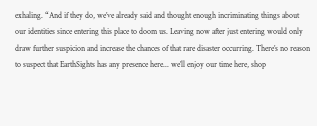exhaling. “And if they do, we’ve already said and thought enough incriminating things about our identities since entering this place to doom us. Leaving now after just entering would only draw further suspicion and increase the chances of that rare disaster occurring. There’s no reason to suspect that EarthSights has any presence here... we’ll enjoy our time here, shop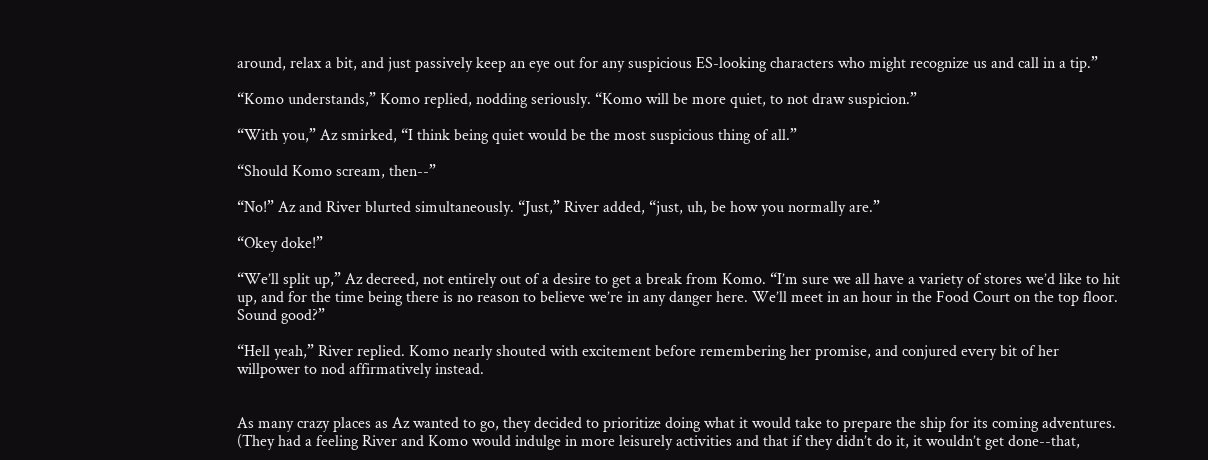around, relax a bit, and just passively keep an eye out for any suspicious ES-looking characters who might recognize us and call in a tip.”

“Komo understands,” Komo replied, nodding seriously. “Komo will be more quiet, to not draw suspicion.”

“With you,” Az smirked, “I think being quiet would be the most suspicious thing of all.”

“Should Komo scream, then--”

“No!” Az and River blurted simultaneously. “Just,” River added, “just, uh, be how you normally are.”

“Okey doke!”

“We’ll split up,” Az decreed, not entirely out of a desire to get a break from Komo. “I’m sure we all have a variety of stores we’d like to hit up, and for the time being there is no reason to believe we’re in any danger here. We’ll meet in an hour in the Food Court on the top floor. Sound good?”

“Hell yeah,” River replied. Komo nearly shouted with excitement before remembering her promise, and conjured every bit of her willpower to nod affirmatively instead.


As many crazy places as Az wanted to go, they decided to prioritize doing what it would take to prepare the ship for its coming adventures. (They had a feeling River and Komo would indulge in more leisurely activities and that if they didn’t do it, it wouldn’t get done--that,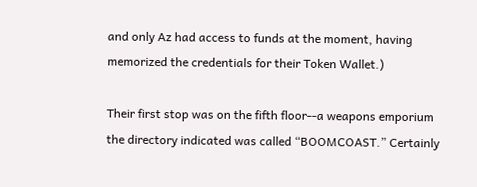and only Az had access to funds at the moment, having memorized the credentials for their Token Wallet.)

Their first stop was on the fifth floor--a weapons emporium the directory indicated was called “BOOMCOAST.” Certainly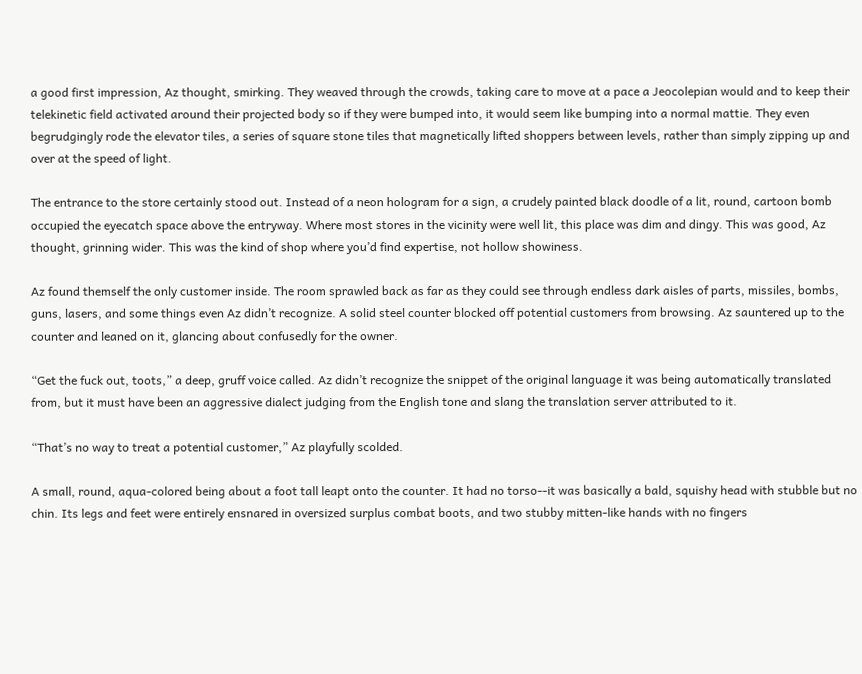a good first impression, Az thought, smirking. They weaved through the crowds, taking care to move at a pace a Jeocolepian would and to keep their telekinetic field activated around their projected body so if they were bumped into, it would seem like bumping into a normal mattie. They even begrudgingly rode the elevator tiles, a series of square stone tiles that magnetically lifted shoppers between levels, rather than simply zipping up and over at the speed of light.

The entrance to the store certainly stood out. Instead of a neon hologram for a sign, a crudely painted black doodle of a lit, round, cartoon bomb occupied the eyecatch space above the entryway. Where most stores in the vicinity were well lit, this place was dim and dingy. This was good, Az thought, grinning wider. This was the kind of shop where you’d find expertise, not hollow showiness.

Az found themself the only customer inside. The room sprawled back as far as they could see through endless dark aisles of parts, missiles, bombs, guns, lasers, and some things even Az didn’t recognize. A solid steel counter blocked off potential customers from browsing. Az sauntered up to the counter and leaned on it, glancing about confusedly for the owner.

“Get the fuck out, toots,” a deep, gruff voice called. Az didn’t recognize the snippet of the original language it was being automatically translated from, but it must have been an aggressive dialect judging from the English tone and slang the translation server attributed to it.

“That’s no way to treat a potential customer,” Az playfully scolded.

A small, round, aqua-colored being about a foot tall leapt onto the counter. It had no torso--it was basically a bald, squishy head with stubble but no chin. Its legs and feet were entirely ensnared in oversized surplus combat boots, and two stubby mitten-like hands with no fingers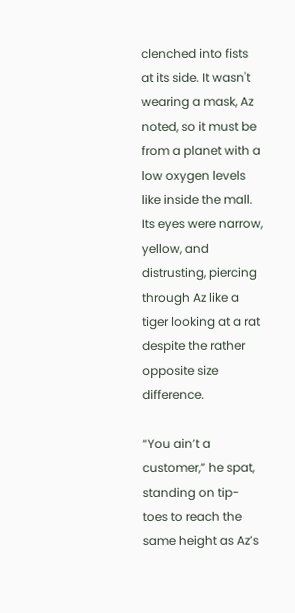clenched into fists at its side. It wasn't wearing a mask, Az noted, so it must be from a planet with a low oxygen levels like inside the mall. Its eyes were narrow, yellow, and distrusting, piercing through Az like a tiger looking at a rat despite the rather opposite size difference.

“You ain’t a customer,” he spat, standing on tip-toes to reach the same height as Az’s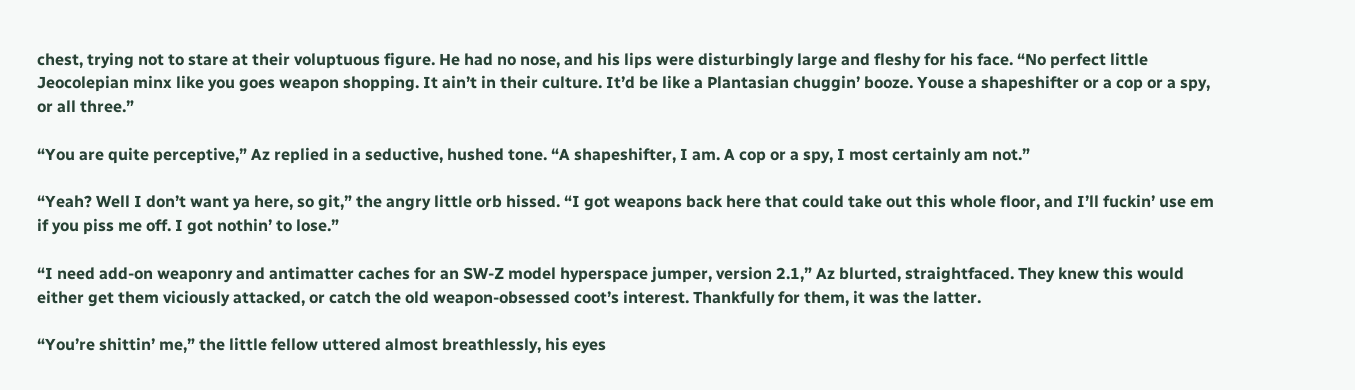chest, trying not to stare at their voluptuous figure. He had no nose, and his lips were disturbingly large and fleshy for his face. “No perfect little Jeocolepian minx like you goes weapon shopping. It ain’t in their culture. It’d be like a Plantasian chuggin’ booze. Youse a shapeshifter or a cop or a spy, or all three.”

“You are quite perceptive,” Az replied in a seductive, hushed tone. “A shapeshifter, I am. A cop or a spy, I most certainly am not.”

“Yeah? Well I don’t want ya here, so git,” the angry little orb hissed. “I got weapons back here that could take out this whole floor, and I’ll fuckin’ use em if you piss me off. I got nothin’ to lose.”

“I need add-on weaponry and antimatter caches for an SW-Z model hyperspace jumper, version 2.1,” Az blurted, straightfaced. They knew this would either get them viciously attacked, or catch the old weapon-obsessed coot’s interest. Thankfully for them, it was the latter.

“You’re shittin’ me,” the little fellow uttered almost breathlessly, his eyes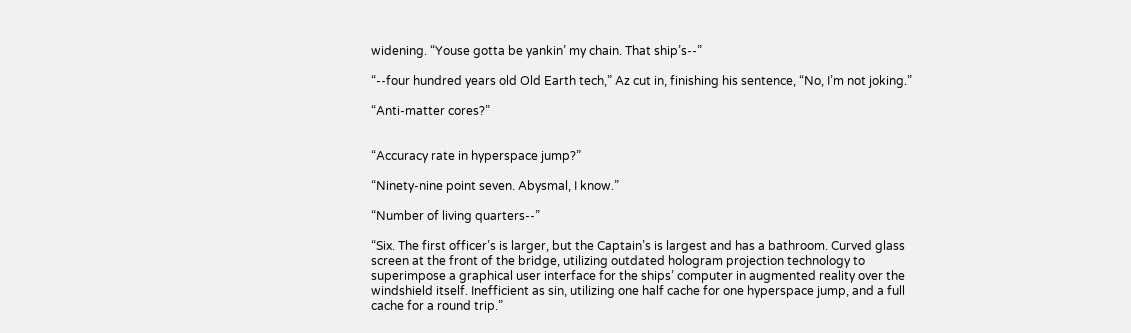widening. “Youse gotta be yankin’ my chain. That ship’s--”

“--four hundred years old Old Earth tech,” Az cut in, finishing his sentence, “No, I’m not joking.”

“Anti-matter cores?”


“Accuracy rate in hyperspace jump?”

“Ninety-nine point seven. Abysmal, I know.”

“Number of living quarters--”

“Six. The first officer’s is larger, but the Captain’s is largest and has a bathroom. Curved glass screen at the front of the bridge, utilizing outdated hologram projection technology to superimpose a graphical user interface for the ships’ computer in augmented reality over the windshield itself. Inefficient as sin, utilizing one half cache for one hyperspace jump, and a full cache for a round trip.”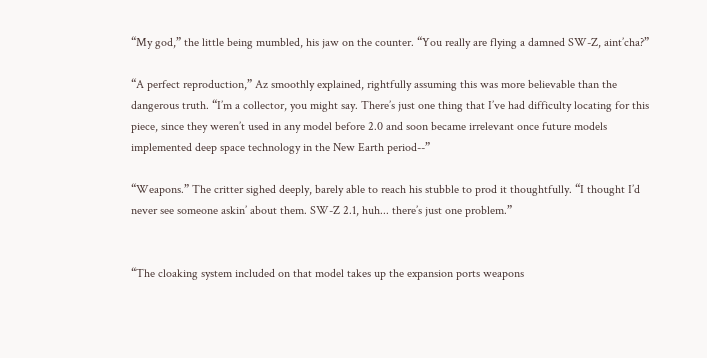“My god,” the little being mumbled, his jaw on the counter. “You really are flying a damned SW-Z, aint’cha?”

“A perfect reproduction,” Az smoothly explained, rightfully assuming this was more believable than the dangerous truth. “I’m a collector, you might say. There’s just one thing that I’ve had difficulty locating for this piece, since they weren’t used in any model before 2.0 and soon became irrelevant once future models implemented deep space technology in the New Earth period--”

“Weapons.” The critter sighed deeply, barely able to reach his stubble to prod it thoughtfully. “I thought I’d never see someone askin’ about them. SW-Z 2.1, huh... there’s just one problem.”


“The cloaking system included on that model takes up the expansion ports weapons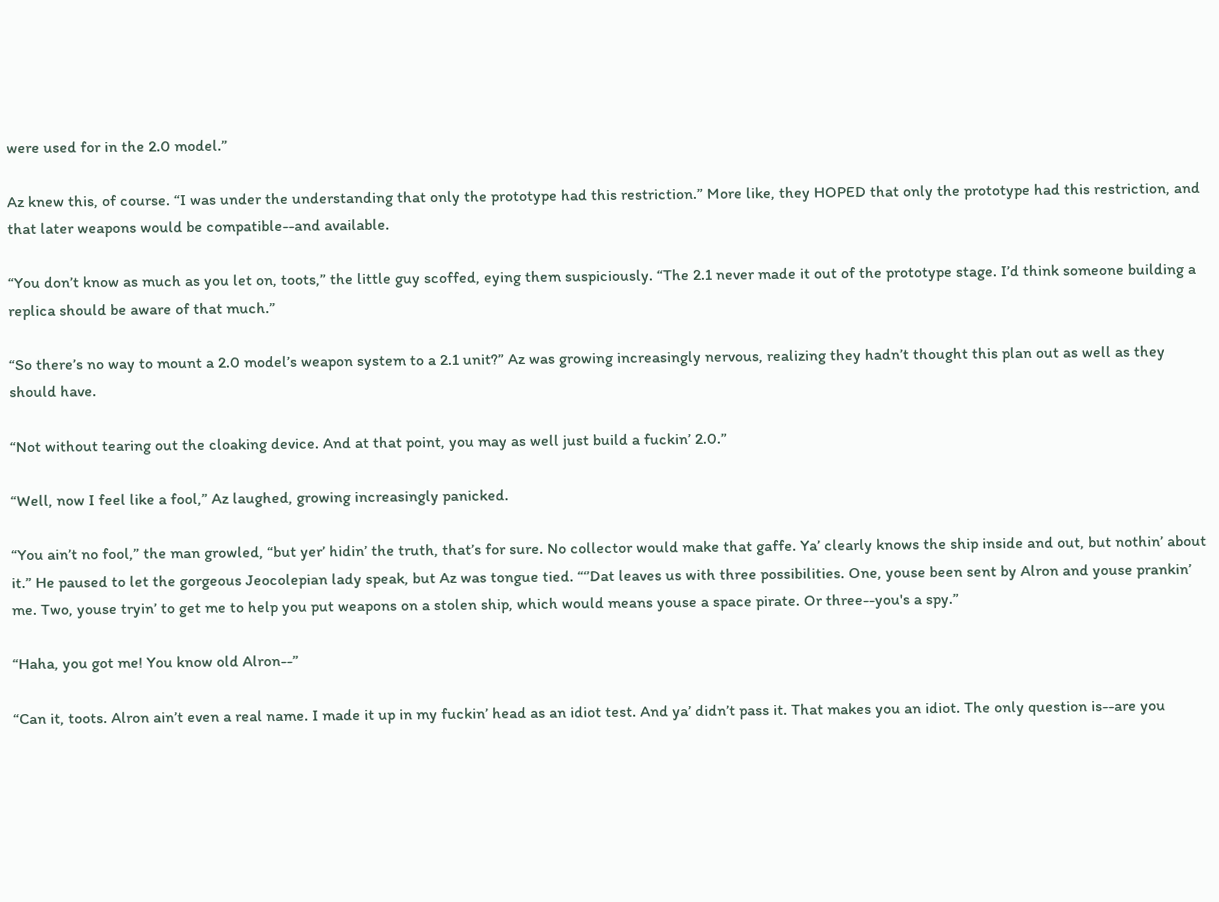were used for in the 2.0 model.”

Az knew this, of course. “I was under the understanding that only the prototype had this restriction.” More like, they HOPED that only the prototype had this restriction, and that later weapons would be compatible--and available.

“You don’t know as much as you let on, toots,” the little guy scoffed, eying them suspiciously. “The 2.1 never made it out of the prototype stage. I’d think someone building a replica should be aware of that much.”

“So there’s no way to mount a 2.0 model’s weapon system to a 2.1 unit?” Az was growing increasingly nervous, realizing they hadn’t thought this plan out as well as they should have.

“Not without tearing out the cloaking device. And at that point, you may as well just build a fuckin’ 2.0.”

“Well, now I feel like a fool,” Az laughed, growing increasingly panicked.

“You ain’t no fool,” the man growled, “but yer’ hidin’ the truth, that’s for sure. No collector would make that gaffe. Ya’ clearly knows the ship inside and out, but nothin’ about it.” He paused to let the gorgeous Jeocolepian lady speak, but Az was tongue tied. “‘’Dat leaves us with three possibilities. One, youse been sent by Alron and youse prankin’ me. Two, youse tryin’ to get me to help you put weapons on a stolen ship, which would means youse a space pirate. Or three--you's a spy.”

“Haha, you got me! You know old Alron--”

“Can it, toots. Alron ain’t even a real name. I made it up in my fuckin’ head as an idiot test. And ya’ didn’t pass it. That makes you an idiot. The only question is--are you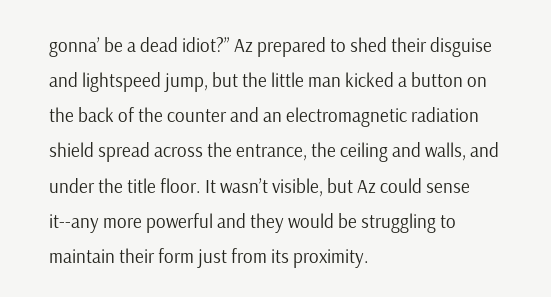gonna’ be a dead idiot?” Az prepared to shed their disguise and lightspeed jump, but the little man kicked a button on the back of the counter and an electromagnetic radiation shield spread across the entrance, the ceiling and walls, and under the title floor. It wasn’t visible, but Az could sense it--any more powerful and they would be struggling to maintain their form just from its proximity.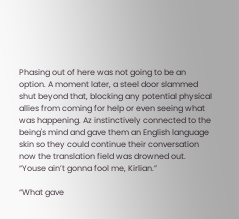Phasing out of here was not going to be an option. A moment later, a steel door slammed shut beyond that, blocking any potential physical allies from coming for help or even seeing what was happening. Az instinctively connected to the being's mind and gave them an English language skin so they could continue their conversation now the translation field was drowned out. “Youse ain’t gonna fool me, Kirlian.”

“What gave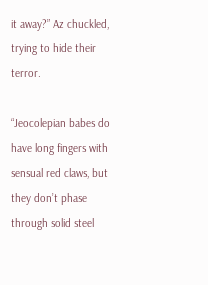it away?” Az chuckled, trying to hide their terror.

“Jeocolepian babes do have long fingers with sensual red claws, but they don’t phase through solid steel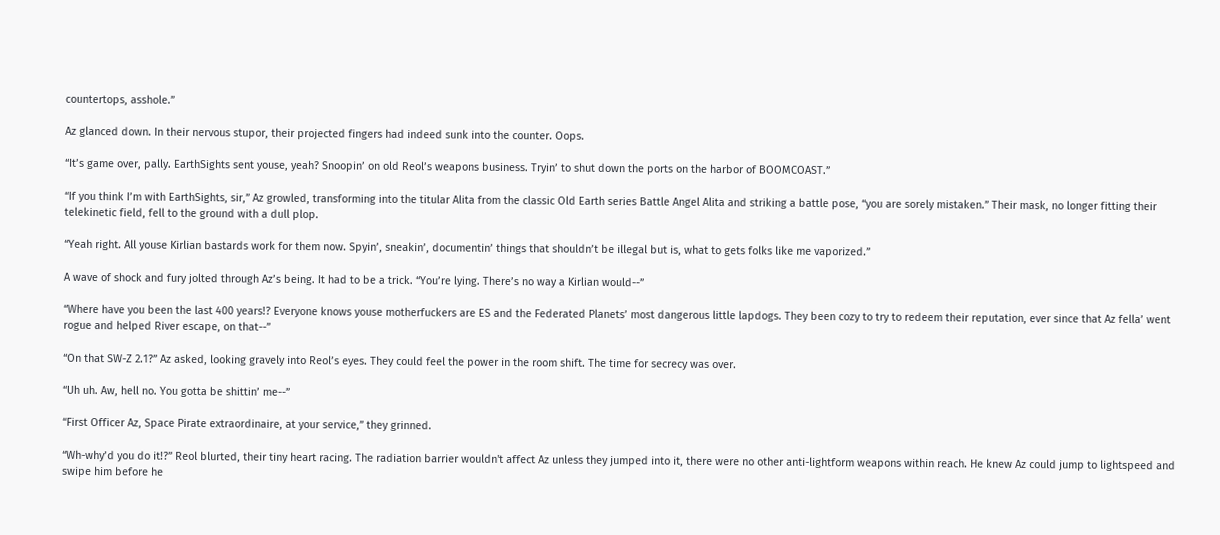countertops, asshole.”

Az glanced down. In their nervous stupor, their projected fingers had indeed sunk into the counter. Oops.

“It’s game over, pally. EarthSights sent youse, yeah? Snoopin’ on old Reol’s weapons business. Tryin’ to shut down the ports on the harbor of BOOMCOAST.”

“If you think I’m with EarthSights, sir,” Az growled, transforming into the titular Alita from the classic Old Earth series Battle Angel Alita and striking a battle pose, “you are sorely mistaken.” Their mask, no longer fitting their telekinetic field, fell to the ground with a dull plop.

“Yeah right. All youse Kirlian bastards work for them now. Spyin’, sneakin’, documentin’ things that shouldn’t be illegal but is, what to gets folks like me vaporized.”

A wave of shock and fury jolted through Az’s being. It had to be a trick. “You’re lying. There’s no way a Kirlian would--”

“Where have you been the last 400 years!? Everyone knows youse motherfuckers are ES and the Federated Planets’ most dangerous little lapdogs. They been cozy to try to redeem their reputation, ever since that Az fella’ went rogue and helped River escape, on that--”

“On that SW-Z 2.1?” Az asked, looking gravely into Reol’s eyes. They could feel the power in the room shift. The time for secrecy was over.

“Uh uh. Aw, hell no. You gotta be shittin’ me--”

“First Officer Az, Space Pirate extraordinaire, at your service,” they grinned.

“Wh-why’d you do it!?” Reol blurted, their tiny heart racing. The radiation barrier wouldn't affect Az unless they jumped into it, there were no other anti-lightform weapons within reach. He knew Az could jump to lightspeed and swipe him before he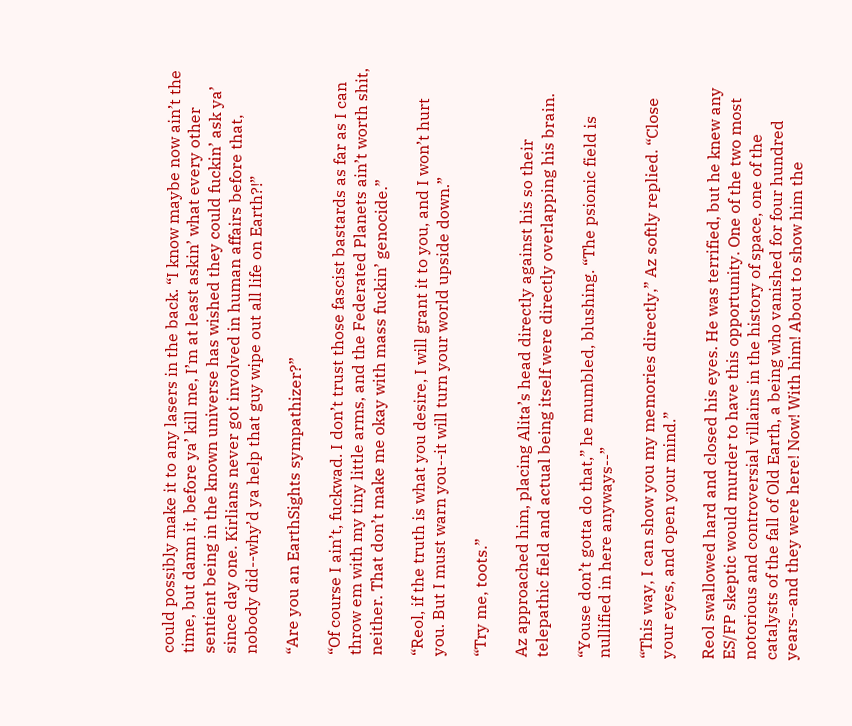could possibly make it to any lasers in the back. “I know maybe now ain’t the time, but damn it, before ya’ kill me, I’m at least askin’ what every other sentient being in the known universe has wished they could fuckin’ ask ya’ since day one. Kirlians never got involved in human affairs before that, nobody did--why’d ya help that guy wipe out all life on Earth?!”

“Are you an EarthSights sympathizer?”

“Of course I ain’t, fuckwad. I don’t trust those fascist bastards as far as I can throw em with my tiny little arms, and the Federated Planets ain’t worth shit, neither. That don’t make me okay with mass fuckin’ genocide.”

“Reol, if the truth is what you desire, I will grant it to you, and I won’t hurt you. But I must warn you--it will turn your world upside down.”

“Try me, toots.”

Az approached him, placing Alita’s head directly against his so their telepathic field and actual being itself were directly overlapping his brain.

“Youse don’t gotta do that,” he mumbled, blushing. “The psionic field is nullified in here anyways--”

“This way, I can show you my memories directly,” Az softly replied. “Close your eyes, and open your mind.”

Reol swallowed hard and closed his eyes. He was terrified, but he knew any ES/FP skeptic would murder to have this opportunity. One of the two most notorious and controversial villains in the history of space, one of the catalysts of the fall of Old Earth, a being who vanished for four hundred years--and they were here! Now! With him! About to show him the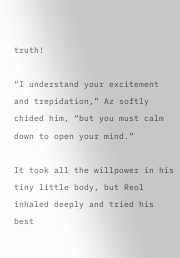truth!

“I understand your excitement and trepidation,” Az softly chided him, “but you must calm down to open your mind.”

It took all the willpower in his tiny little body, but Reol inhaled deeply and tried his best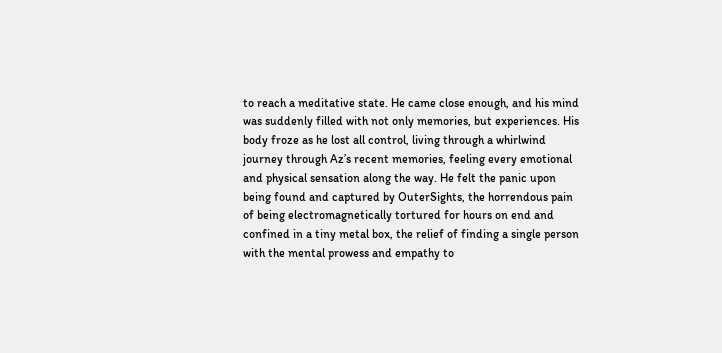to reach a meditative state. He came close enough, and his mind was suddenly filled with not only memories, but experiences. His body froze as he lost all control, living through a whirlwind journey through Az’s recent memories, feeling every emotional and physical sensation along the way. He felt the panic upon being found and captured by OuterSights, the horrendous pain of being electromagnetically tortured for hours on end and confined in a tiny metal box, the relief of finding a single person with the mental prowess and empathy to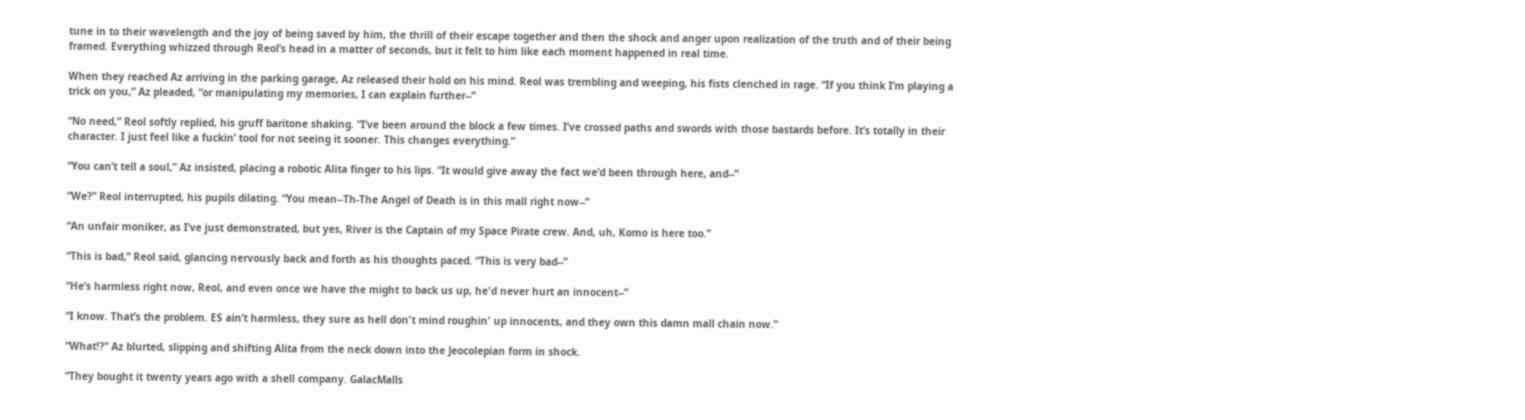tune in to their wavelength and the joy of being saved by him, the thrill of their escape together and then the shock and anger upon realization of the truth and of their being framed. Everything whizzed through Reol’s head in a matter of seconds, but it felt to him like each moment happened in real time.

When they reached Az arriving in the parking garage, Az released their hold on his mind. Reol was trembling and weeping, his fists clenched in rage. “If you think I’m playing a trick on you,” Az pleaded, “or manipulating my memories, I can explain further--”

“No need,” Reol softly replied, his gruff baritone shaking. “I’ve been around the block a few times. I’ve crossed paths and swords with those bastards before. It’s totally in their character. I just feel like a fuckin’ tool for not seeing it sooner. This changes everything.”

“You can’t tell a soul,” Az insisted, placing a robotic Alita finger to his lips. “It would give away the fact we’d been through here, and--”

“We?” Reol interrupted, his pupils dilating. “You mean--Th-The Angel of Death is in this mall right now--”

“An unfair moniker, as I’ve just demonstrated, but yes, River is the Captain of my Space Pirate crew. And, uh, Komo is here too.”

“This is bad,” Reol said, glancing nervously back and forth as his thoughts paced. “This is very bad--”

“He’s harmless right now, Reol, and even once we have the might to back us up, he'd never hurt an innocent--”

“I know. That’s the problem. ES ain’t harmless, they sure as hell don't mind roughin' up innocents, and they own this damn mall chain now.”

“What!?” Az blurted, slipping and shifting Alita from the neck down into the Jeocolepian form in shock.

“They bought it twenty years ago with a shell company. GalacMalls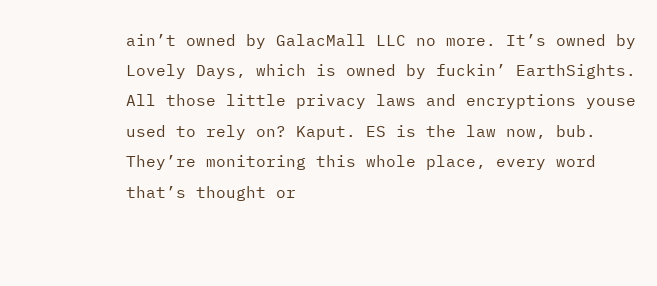ain’t owned by GalacMall LLC no more. It’s owned by Lovely Days, which is owned by fuckin’ EarthSights. All those little privacy laws and encryptions youse used to rely on? Kaput. ES is the law now, bub. They’re monitoring this whole place, every word that’s thought or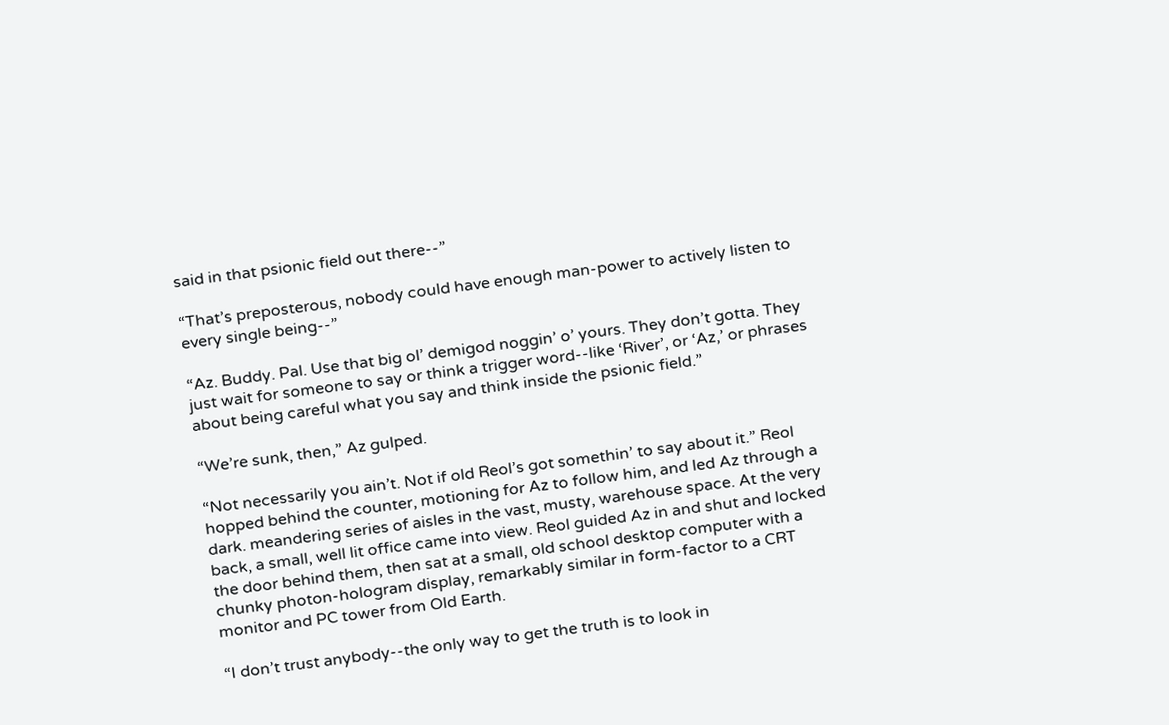said in that psionic field out there--”

“That’s preposterous, nobody could have enough man-power to actively listen to every single being--”

“Az. Buddy. Pal. Use that big ol’ demigod noggin’ o’ yours. They don’t gotta. They just wait for someone to say or think a trigger word--like ‘River’, or ‘Az,’ or phrases about being careful what you say and think inside the psionic field.”

“We’re sunk, then,” Az gulped.

“Not necessarily you ain’t. Not if old Reol’s got somethin’ to say about it.” Reol hopped behind the counter, motioning for Az to follow him, and led Az through a dark. meandering series of aisles in the vast, musty, warehouse space. At the very back, a small, well lit office came into view. Reol guided Az in and shut and locked the door behind them, then sat at a small, old school desktop computer with a chunky photon-hologram display, remarkably similar in form-factor to a CRT monitor and PC tower from Old Earth.

“I don’t trust anybody--the only way to get the truth is to look in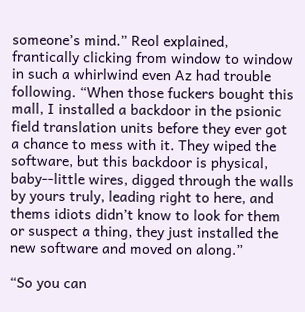someone’s mind.” Reol explained, frantically clicking from window to window in such a whirlwind even Az had trouble following. “When those fuckers bought this mall, I installed a backdoor in the psionic field translation units before they ever got a chance to mess with it. They wiped the software, but this backdoor is physical, baby--little wires, digged through the walls by yours truly, leading right to here, and thems idiots didn’t know to look for them or suspect a thing, they just installed the new software and moved on along.”

“So you can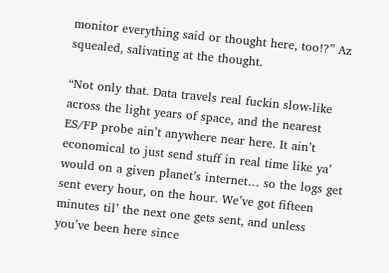monitor everything said or thought here, too!?” Az squealed, salivating at the thought.

“Not only that. Data travels real fuckin slow-like across the light years of space, and the nearest ES/FP probe ain’t anywhere near here. It ain’t economical to just send stuff in real time like ya’ would on a given planet’s internet… so the logs get sent every hour, on the hour. We’ve got fifteen minutes til’ the next one gets sent, and unless you’ve been here since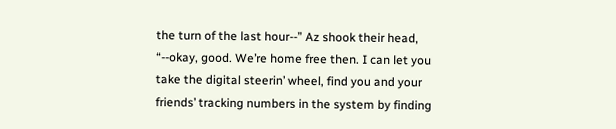the turn of the last hour--” Az shook their head, “--okay, good. We’re home free then. I can let you take the digital steerin’ wheel, find you and your friends’ tracking numbers in the system by finding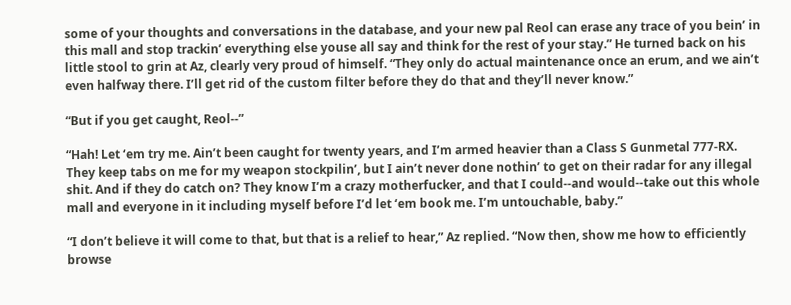some of your thoughts and conversations in the database, and your new pal Reol can erase any trace of you bein’ in this mall and stop trackin’ everything else youse all say and think for the rest of your stay.” He turned back on his little stool to grin at Az, clearly very proud of himself. “They only do actual maintenance once an erum, and we ain’t even halfway there. I’ll get rid of the custom filter before they do that and they’ll never know.”

“But if you get caught, Reol--”

“Hah! Let ‘em try me. Ain’t been caught for twenty years, and I’m armed heavier than a Class S Gunmetal 777-RX. They keep tabs on me for my weapon stockpilin’, but I ain’t never done nothin’ to get on their radar for any illegal shit. And if they do catch on? They know I’m a crazy motherfucker, and that I could--and would--take out this whole mall and everyone in it including myself before I’d let ‘em book me. I’m untouchable, baby.”

“I don’t believe it will come to that, but that is a relief to hear,” Az replied. “Now then, show me how to efficiently browse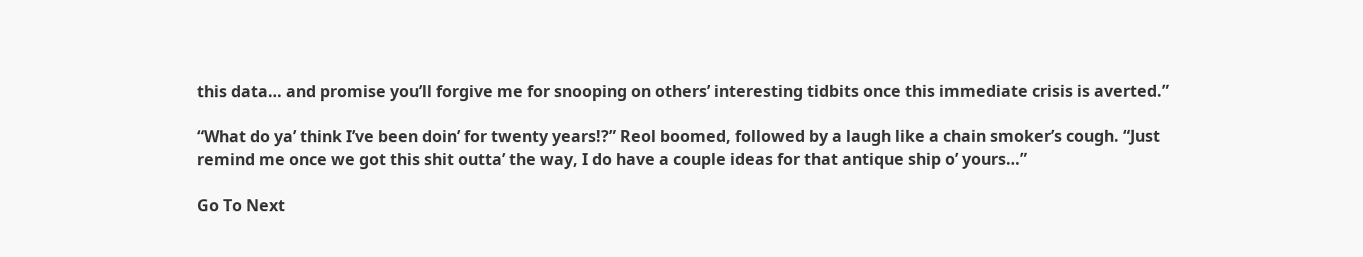this data… and promise you’ll forgive me for snooping on others’ interesting tidbits once this immediate crisis is averted.”

“What do ya’ think I’ve been doin’ for twenty years!?” Reol boomed, followed by a laugh like a chain smoker’s cough. “Just remind me once we got this shit outta’ the way, I do have a couple ideas for that antique ship o’ yours…”

Go To Next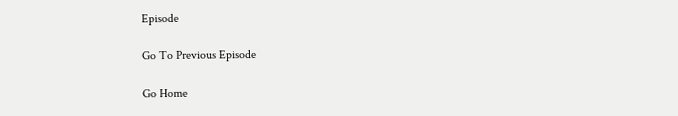Episode

Go To Previous Episode

Go Home